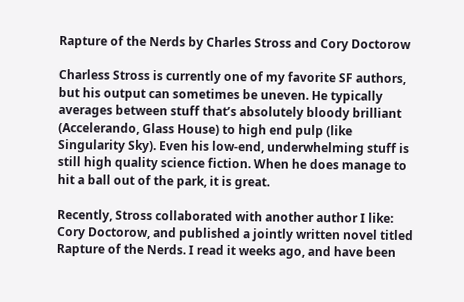Rapture of the Nerds by Charles Stross and Cory Doctorow

Charless Stross is currently one of my favorite SF authors, but his output can sometimes be uneven. He typically averages between stuff that’s absolutely bloody brilliant (Accelerando, Glass House) to high end pulp (like Singularity Sky). Even his low-end, underwhelming stuff is still high quality science fiction. When he does manage to hit a ball out of the park, it is great.

Recently, Stross collaborated with another author I like: Cory Doctorow, and published a jointly written novel titled Rapture of the Nerds. I read it weeks ago, and have been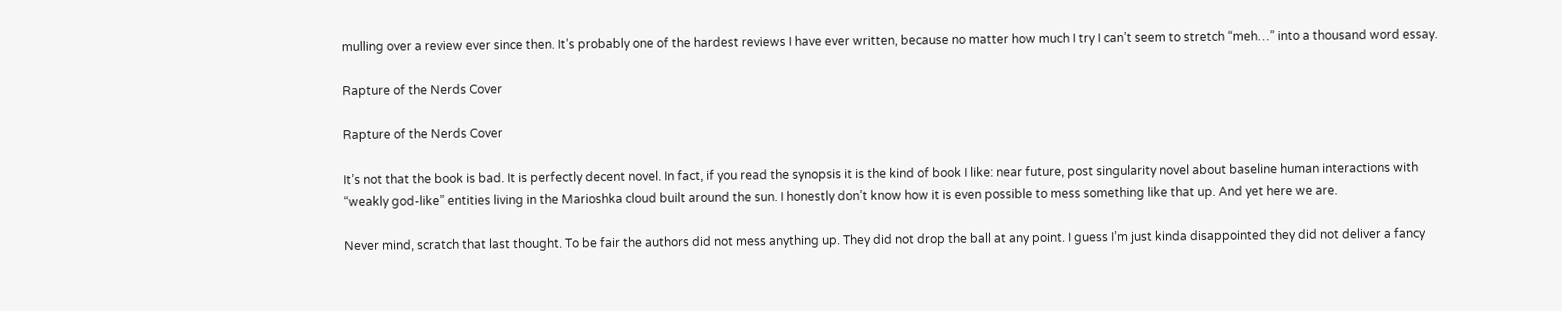mulling over a review ever since then. It’s probably one of the hardest reviews I have ever written, because no matter how much I try I can’t seem to stretch “meh…” into a thousand word essay.

Rapture of the Nerds Cover

Rapture of the Nerds Cover

It’s not that the book is bad. It is perfectly decent novel. In fact, if you read the synopsis it is the kind of book I like: near future, post singularity novel about baseline human interactions with “weakly god-like” entities living in the Marioshka cloud built around the sun. I honestly don’t know how it is even possible to mess something like that up. And yet here we are.

Never mind, scratch that last thought. To be fair the authors did not mess anything up. They did not drop the ball at any point. I guess I’m just kinda disappointed they did not deliver a fancy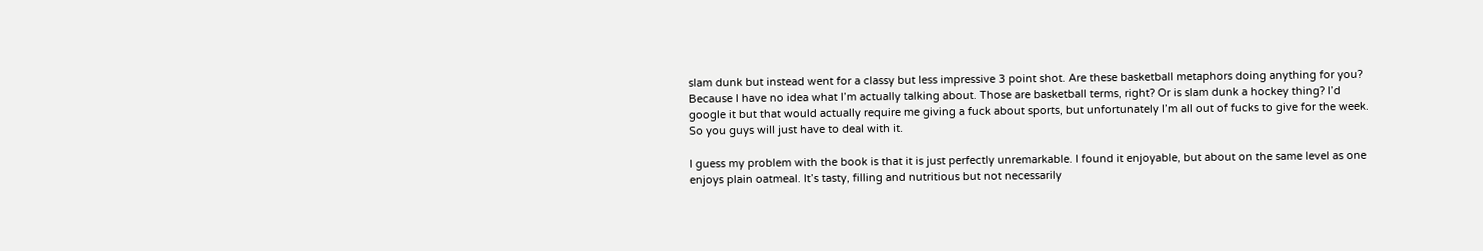slam dunk but instead went for a classy but less impressive 3 point shot. Are these basketball metaphors doing anything for you? Because I have no idea what I’m actually talking about. Those are basketball terms, right? Or is slam dunk a hockey thing? I’d google it but that would actually require me giving a fuck about sports, but unfortunately I’m all out of fucks to give for the week. So you guys will just have to deal with it.

I guess my problem with the book is that it is just perfectly unremarkable. I found it enjoyable, but about on the same level as one enjoys plain oatmeal. It’s tasty, filling and nutritious but not necessarily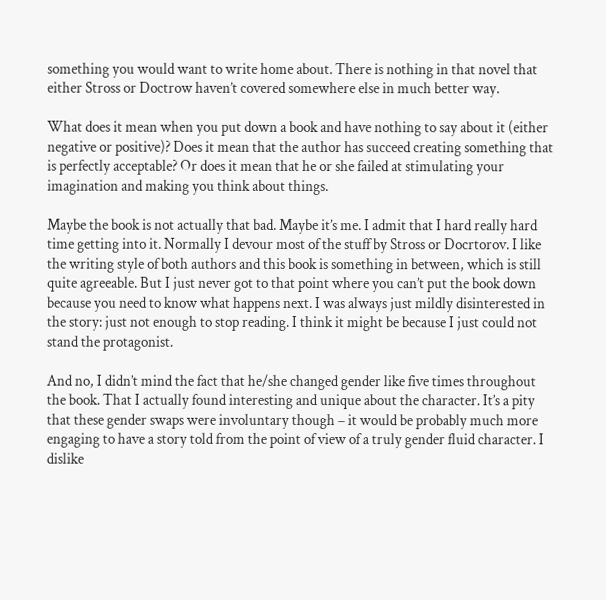something you would want to write home about. There is nothing in that novel that either Stross or Doctrow haven’t covered somewhere else in much better way.

What does it mean when you put down a book and have nothing to say about it (either negative or positive)? Does it mean that the author has succeed creating something that is perfectly acceptable? Or does it mean that he or she failed at stimulating your imagination and making you think about things.

Maybe the book is not actually that bad. Maybe it’s me. I admit that I hard really hard time getting into it. Normally I devour most of the stuff by Stross or Docrtorov. I like the writing style of both authors and this book is something in between, which is still quite agreeable. But I just never got to that point where you can’t put the book down because you need to know what happens next. I was always just mildly disinterested in the story: just not enough to stop reading. I think it might be because I just could not stand the protagonist.

And no, I didn’t mind the fact that he/she changed gender like five times throughout the book. That I actually found interesting and unique about the character. It’s a pity that these gender swaps were involuntary though – it would be probably much more engaging to have a story told from the point of view of a truly gender fluid character. I dislike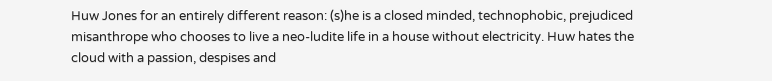Huw Jones for an entirely different reason: (s)he is a closed minded, technophobic, prejudiced misanthrope who chooses to live a neo-ludite life in a house without electricity. Huw hates the cloud with a passion, despises and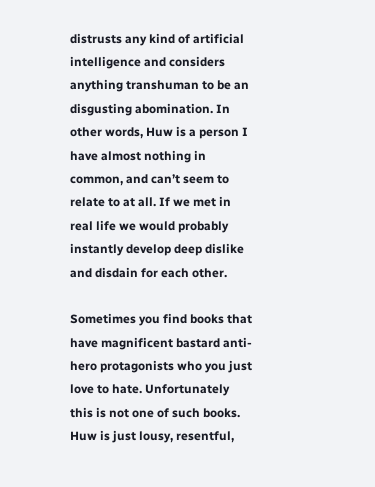distrusts any kind of artificial intelligence and considers anything transhuman to be an disgusting abomination. In other words, Huw is a person I have almost nothing in common, and can’t seem to relate to at all. If we met in real life we would probably instantly develop deep dislike and disdain for each other.

Sometimes you find books that have magnificent bastard anti-hero protagonists who you just love to hate. Unfortunately this is not one of such books. Huw is just lousy, resentful,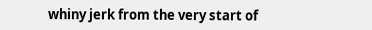whiny jerk from the very start of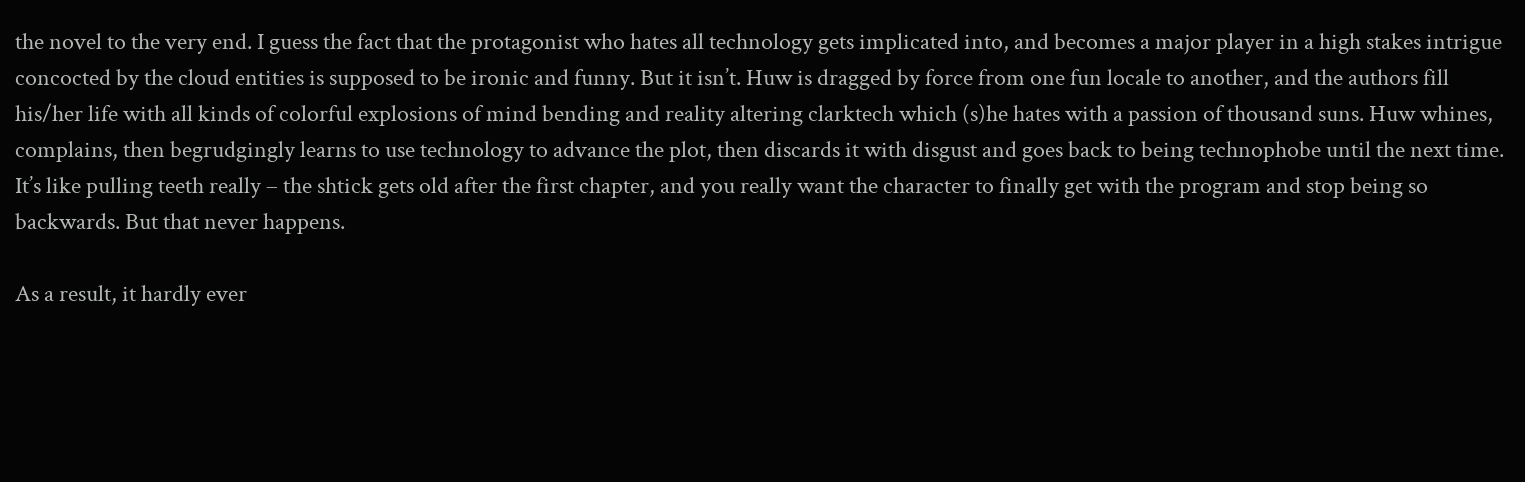the novel to the very end. I guess the fact that the protagonist who hates all technology gets implicated into, and becomes a major player in a high stakes intrigue concocted by the cloud entities is supposed to be ironic and funny. But it isn’t. Huw is dragged by force from one fun locale to another, and the authors fill his/her life with all kinds of colorful explosions of mind bending and reality altering clarktech which (s)he hates with a passion of thousand suns. Huw whines, complains, then begrudgingly learns to use technology to advance the plot, then discards it with disgust and goes back to being technophobe until the next time. It’s like pulling teeth really – the shtick gets old after the first chapter, and you really want the character to finally get with the program and stop being so backwards. But that never happens.

As a result, it hardly ever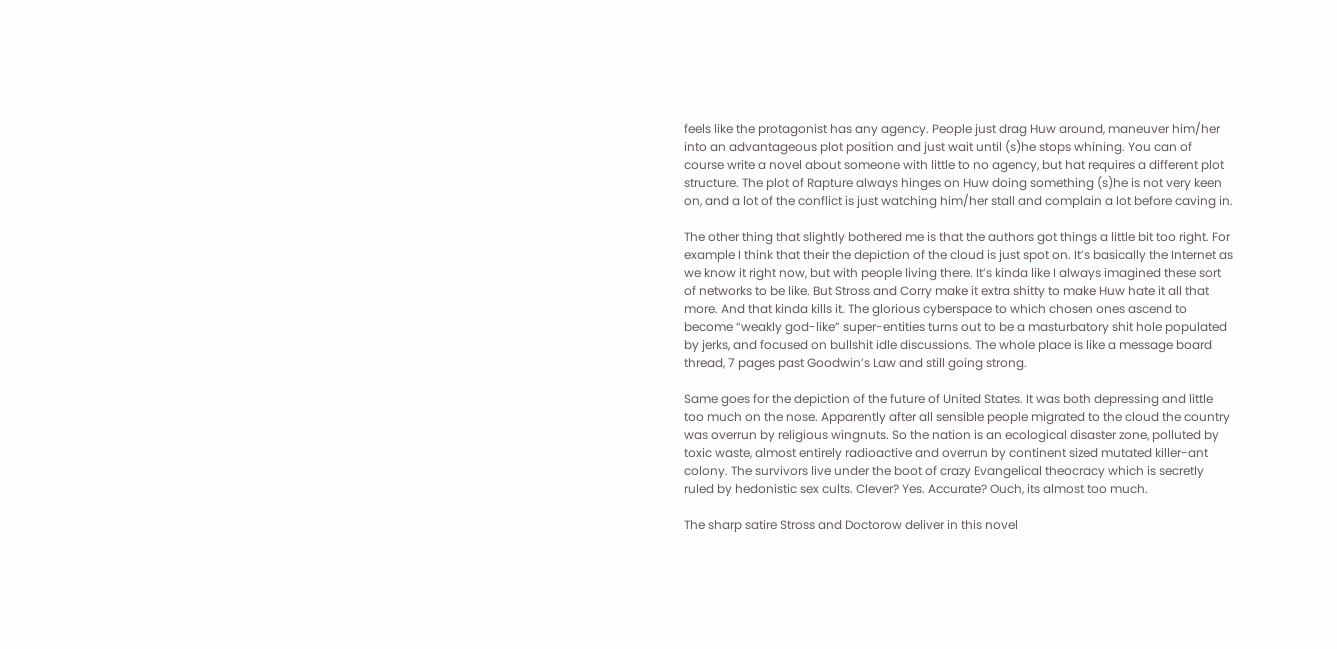feels like the protagonist has any agency. People just drag Huw around, maneuver him/her into an advantageous plot position and just wait until (s)he stops whining. You can of course write a novel about someone with little to no agency, but hat requires a different plot structure. The plot of Rapture always hinges on Huw doing something (s)he is not very keen on, and a lot of the conflict is just watching him/her stall and complain a lot before caving in.

The other thing that slightly bothered me is that the authors got things a little bit too right. For example I think that their the depiction of the cloud is just spot on. It’s basically the Internet as we know it right now, but with people living there. It’s kinda like I always imagined these sort of networks to be like. But Stross and Corry make it extra shitty to make Huw hate it all that more. And that kinda kills it. The glorious cyberspace to which chosen ones ascend to become “weakly god-like” super-entities turns out to be a masturbatory shit hole populated by jerks, and focused on bullshit idle discussions. The whole place is like a message board thread, 7 pages past Goodwin’s Law and still going strong.

Same goes for the depiction of the future of United States. It was both depressing and little too much on the nose. Apparently after all sensible people migrated to the cloud the country was overrun by religious wingnuts. So the nation is an ecological disaster zone, polluted by toxic waste, almost entirely radioactive and overrun by continent sized mutated killer-ant colony. The survivors live under the boot of crazy Evangelical theocracy which is secretly ruled by hedonistic sex cults. Clever? Yes. Accurate? Ouch, its almost too much.

The sharp satire Stross and Doctorow deliver in this novel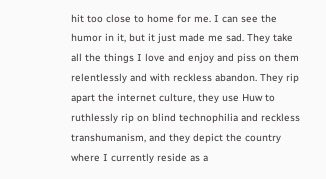hit too close to home for me. I can see the humor in it, but it just made me sad. They take all the things I love and enjoy and piss on them relentlessly and with reckless abandon. They rip apart the internet culture, they use Huw to ruthlessly rip on blind technophilia and reckless transhumanism, and they depict the country where I currently reside as a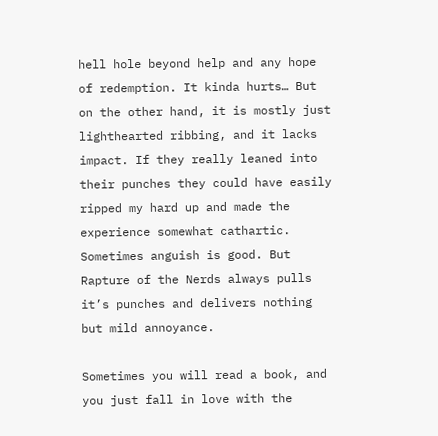hell hole beyond help and any hope of redemption. It kinda hurts… But on the other hand, it is mostly just lighthearted ribbing, and it lacks impact. If they really leaned into their punches they could have easily ripped my hard up and made the experience somewhat cathartic. Sometimes anguish is good. But Rapture of the Nerds always pulls it’s punches and delivers nothing but mild annoyance.

Sometimes you will read a book, and you just fall in love with the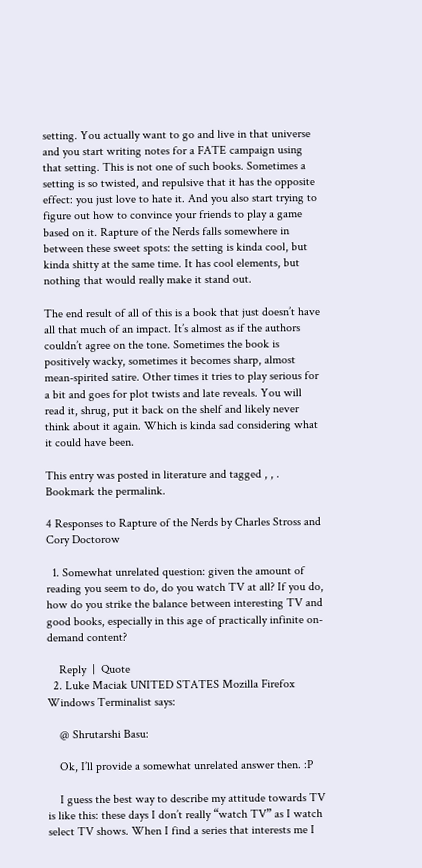setting. You actually want to go and live in that universe and you start writing notes for a FATE campaign using that setting. This is not one of such books. Sometimes a setting is so twisted, and repulsive that it has the opposite effect: you just love to hate it. And you also start trying to figure out how to convince your friends to play a game based on it. Rapture of the Nerds falls somewhere in between these sweet spots: the setting is kinda cool, but kinda shitty at the same time. It has cool elements, but nothing that would really make it stand out.

The end result of all of this is a book that just doesn’t have all that much of an impact. It’s almost as if the authors couldn’t agree on the tone. Sometimes the book is positively wacky, sometimes it becomes sharp, almost mean-spirited satire. Other times it tries to play serious for a bit and goes for plot twists and late reveals. You will read it, shrug, put it back on the shelf and likely never think about it again. Which is kinda sad considering what it could have been.

This entry was posted in literature and tagged , , . Bookmark the permalink.

4 Responses to Rapture of the Nerds by Charles Stross and Cory Doctorow

  1. Somewhat unrelated question: given the amount of reading you seem to do, do you watch TV at all? If you do, how do you strike the balance between interesting TV and good books, especially in this age of practically infinite on-demand content?

    Reply  |  Quote
  2. Luke Maciak UNITED STATES Mozilla Firefox Windows Terminalist says:

    @ Shrutarshi Basu:

    Ok, I’ll provide a somewhat unrelated answer then. :P

    I guess the best way to describe my attitude towards TV is like this: these days I don’t really “watch TV” as I watch select TV shows. When I find a series that interests me I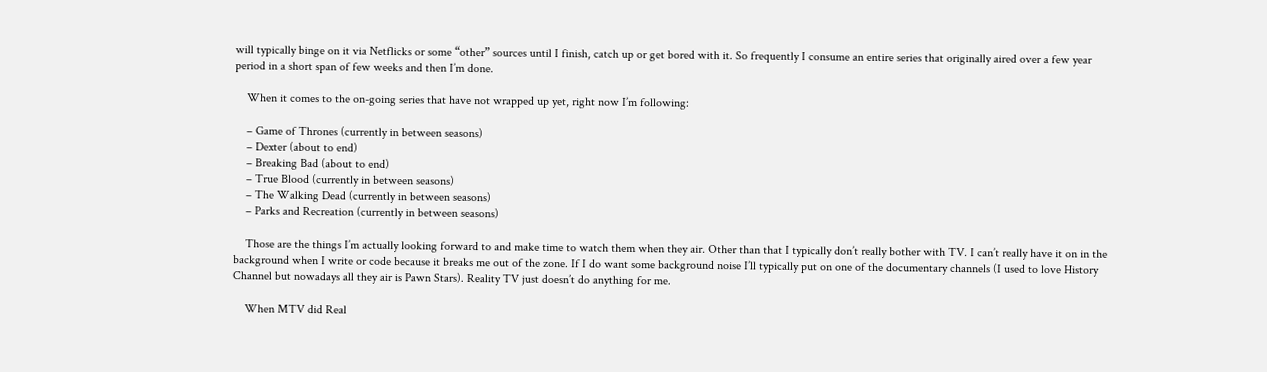will typically binge on it via Netflicks or some “other” sources until I finish, catch up or get bored with it. So frequently I consume an entire series that originally aired over a few year period in a short span of few weeks and then I’m done.

    When it comes to the on-going series that have not wrapped up yet, right now I’m following:

    – Game of Thrones (currently in between seasons)
    – Dexter (about to end)
    – Breaking Bad (about to end)
    – True Blood (currently in between seasons)
    – The Walking Dead (currently in between seasons)
    – Parks and Recreation (currently in between seasons)

    Those are the things I’m actually looking forward to and make time to watch them when they air. Other than that I typically don’t really bother with TV. I can’t really have it on in the background when I write or code because it breaks me out of the zone. If I do want some background noise I’ll typically put on one of the documentary channels (I used to love History Channel but nowadays all they air is Pawn Stars). Reality TV just doesn’t do anything for me.

    When MTV did Real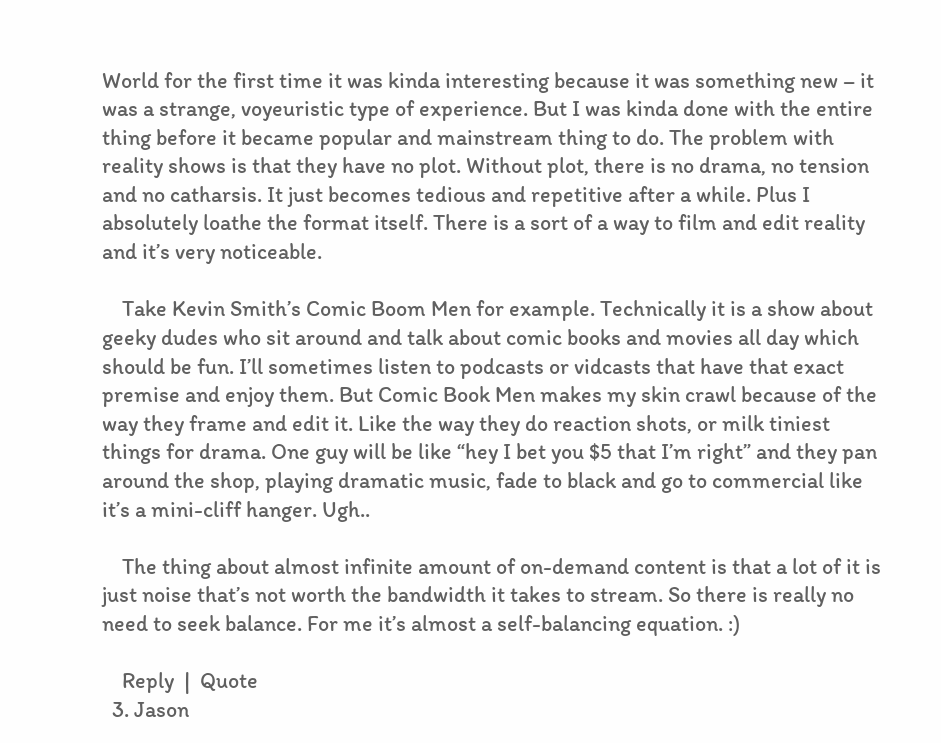World for the first time it was kinda interesting because it was something new – it was a strange, voyeuristic type of experience. But I was kinda done with the entire thing before it became popular and mainstream thing to do. The problem with reality shows is that they have no plot. Without plot, there is no drama, no tension and no catharsis. It just becomes tedious and repetitive after a while. Plus I absolutely loathe the format itself. There is a sort of a way to film and edit reality and it’s very noticeable.

    Take Kevin Smith’s Comic Boom Men for example. Technically it is a show about geeky dudes who sit around and talk about comic books and movies all day which should be fun. I’ll sometimes listen to podcasts or vidcasts that have that exact premise and enjoy them. But Comic Book Men makes my skin crawl because of the way they frame and edit it. Like the way they do reaction shots, or milk tiniest things for drama. One guy will be like “hey I bet you $5 that I’m right” and they pan around the shop, playing dramatic music, fade to black and go to commercial like it’s a mini-cliff hanger. Ugh..

    The thing about almost infinite amount of on-demand content is that a lot of it is just noise that’s not worth the bandwidth it takes to stream. So there is really no need to seek balance. For me it’s almost a self-balancing equation. :)

    Reply  |  Quote
  3. Jason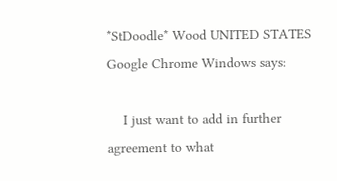*StDoodle* Wood UNITED STATES Google Chrome Windows says:

    I just want to add in further agreement to what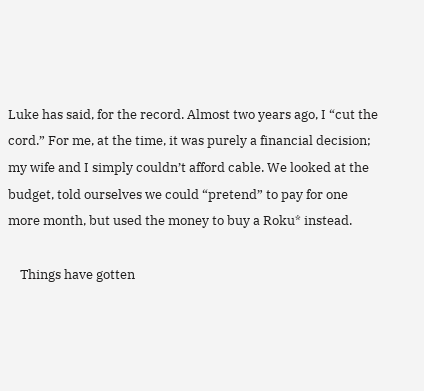Luke has said, for the record. Almost two years ago, I “cut the cord.” For me, at the time, it was purely a financial decision; my wife and I simply couldn’t afford cable. We looked at the budget, told ourselves we could “pretend” to pay for one more month, but used the money to buy a Roku* instead.

    Things have gotten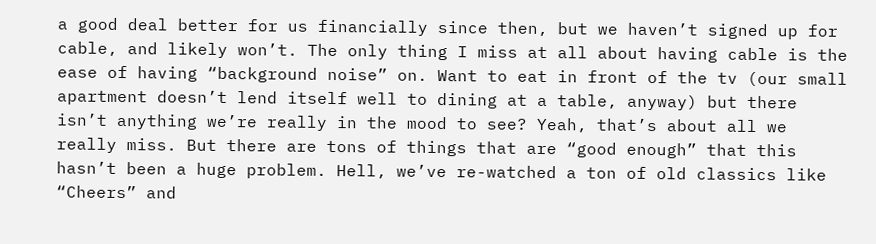a good deal better for us financially since then, but we haven’t signed up for cable, and likely won’t. The only thing I miss at all about having cable is the ease of having “background noise” on. Want to eat in front of the tv (our small apartment doesn’t lend itself well to dining at a table, anyway) but there isn’t anything we’re really in the mood to see? Yeah, that’s about all we really miss. But there are tons of things that are “good enough” that this hasn’t been a huge problem. Hell, we’ve re-watched a ton of old classics like “Cheers” and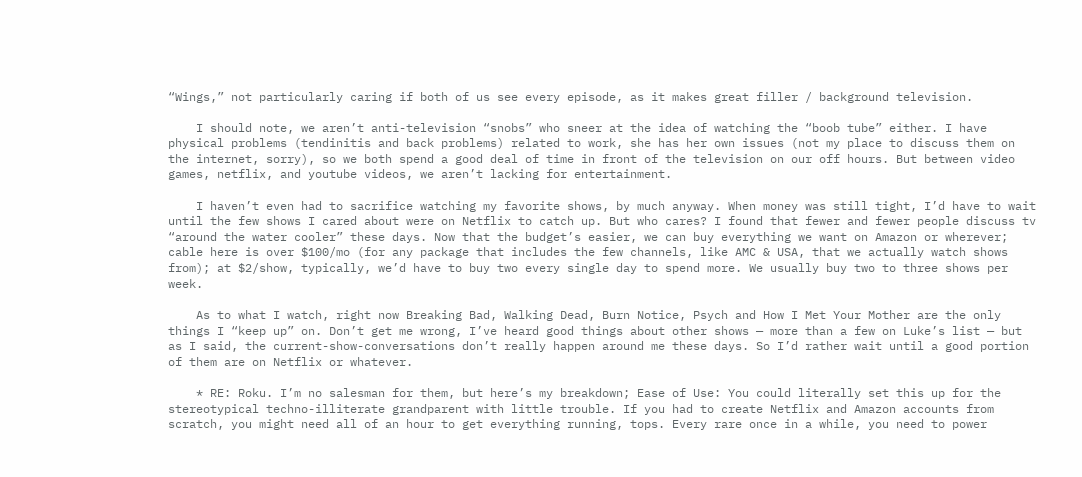“Wings,” not particularly caring if both of us see every episode, as it makes great filler / background television.

    I should note, we aren’t anti-television “snobs” who sneer at the idea of watching the “boob tube” either. I have physical problems (tendinitis and back problems) related to work, she has her own issues (not my place to discuss them on the internet, sorry), so we both spend a good deal of time in front of the television on our off hours. But between video games, netflix, and youtube videos, we aren’t lacking for entertainment.

    I haven’t even had to sacrifice watching my favorite shows, by much anyway. When money was still tight, I’d have to wait until the few shows I cared about were on Netflix to catch up. But who cares? I found that fewer and fewer people discuss tv “around the water cooler” these days. Now that the budget’s easier, we can buy everything we want on Amazon or wherever; cable here is over $100/mo (for any package that includes the few channels, like AMC & USA, that we actually watch shows from); at $2/show, typically, we’d have to buy two every single day to spend more. We usually buy two to three shows per week.

    As to what I watch, right now Breaking Bad, Walking Dead, Burn Notice, Psych and How I Met Your Mother are the only things I “keep up” on. Don’t get me wrong, I’ve heard good things about other shows — more than a few on Luke’s list — but as I said, the current-show-conversations don’t really happen around me these days. So I’d rather wait until a good portion of them are on Netflix or whatever.

    * RE: Roku. I’m no salesman for them, but here’s my breakdown; Ease of Use: You could literally set this up for the stereotypical techno-illiterate grandparent with little trouble. If you had to create Netflix and Amazon accounts from scratch, you might need all of an hour to get everything running, tops. Every rare once in a while, you need to power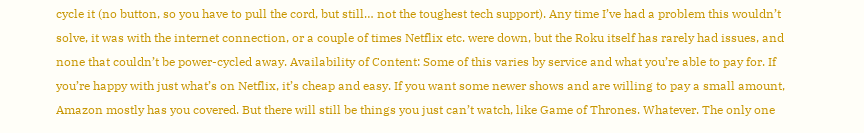cycle it (no button, so you have to pull the cord, but still… not the toughest tech support). Any time I’ve had a problem this wouldn’t solve, it was with the internet connection, or a couple of times Netflix etc. were down, but the Roku itself has rarely had issues, and none that couldn’t be power-cycled away. Availability of Content: Some of this varies by service and what you’re able to pay for. If you’re happy with just what’s on Netflix, it’s cheap and easy. If you want some newer shows and are willing to pay a small amount, Amazon mostly has you covered. But there will still be things you just can’t watch, like Game of Thrones. Whatever. The only one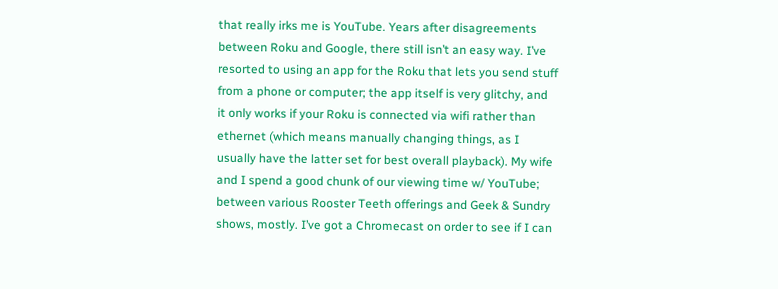that really irks me is YouTube. Years after disagreements between Roku and Google, there still isn’t an easy way. I’ve resorted to using an app for the Roku that lets you send stuff from a phone or computer; the app itself is very glitchy, and it only works if your Roku is connected via wifi rather than ethernet (which means manually changing things, as I usually have the latter set for best overall playback). My wife and I spend a good chunk of our viewing time w/ YouTube; between various Rooster Teeth offerings and Geek & Sundry shows, mostly. I’ve got a Chromecast on order to see if I can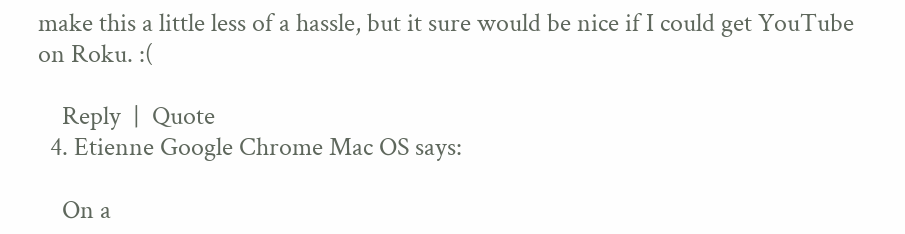make this a little less of a hassle, but it sure would be nice if I could get YouTube on Roku. :(

    Reply  |  Quote
  4. Etienne Google Chrome Mac OS says:

    On a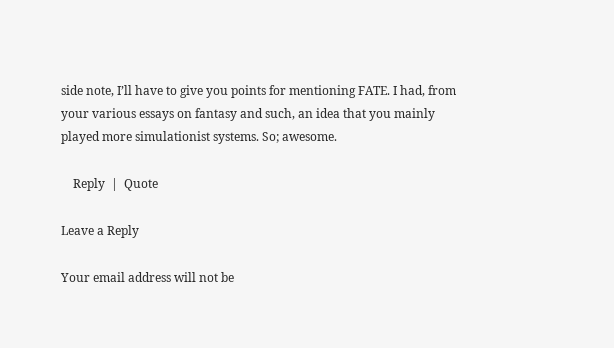side note, I’ll have to give you points for mentioning FATE. I had, from your various essays on fantasy and such, an idea that you mainly played more simulationist systems. So; awesome.

    Reply  |  Quote

Leave a Reply

Your email address will not be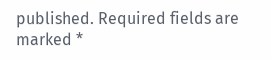published. Required fields are marked *